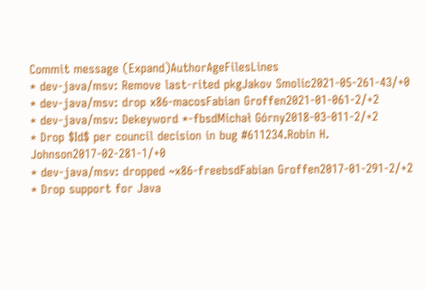Commit message (Expand)AuthorAgeFilesLines
* dev-java/msv: Remove last-rited pkgJakov Smolic2021-05-261-43/+0
* dev-java/msv: drop x86-macosFabian Groffen2021-01-061-2/+2
* dev-java/msv: Dekeyword *-fbsdMichał Górny2018-03-011-2/+2
* Drop $Id$ per council decision in bug #611234.Robin H. Johnson2017-02-281-1/+0
* dev-java/msv: dropped ~x86-freebsdFabian Groffen2017-01-291-2/+2
* Drop support for Java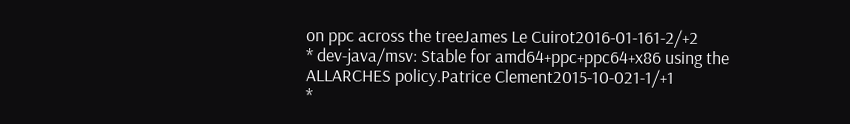on ppc across the treeJames Le Cuirot2016-01-161-2/+2
* dev-java/msv: Stable for amd64+ppc+ppc64+x86 using the ALLARCHES policy.Patrice Clement2015-10-021-1/+1
*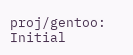proj/gentoo: Initial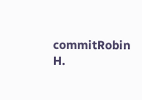commitRobin H.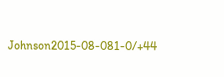Johnson2015-08-081-0/+44